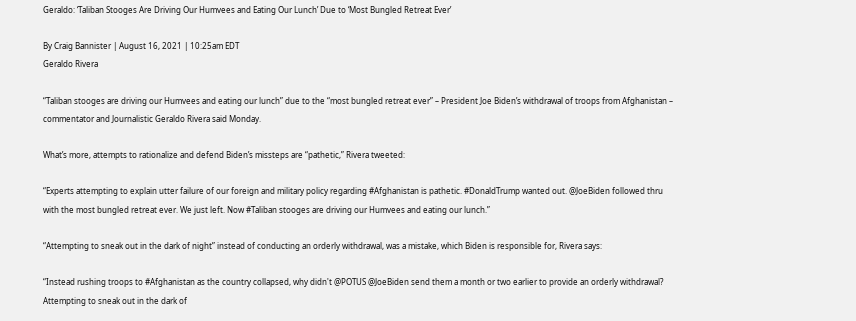Geraldo: ‘Taliban Stooges Are Driving Our Humvees and Eating Our Lunch’ Due to ‘Most Bungled Retreat Ever’

By Craig Bannister | August 16, 2021 | 10:25am EDT
Geraldo Rivera

“Taliban stooges are driving our Humvees and eating our lunch” due to the “most bungled retreat ever” – President Joe Biden’s withdrawal of troops from Afghanistan – commentator and Journalistic Geraldo Rivera said Monday.

What’s more, attempts to rationalize and defend Biden’s missteps are “pathetic,” Rivera tweeted:

“Experts attempting to explain utter failure of our foreign and military policy regarding #Afghanistan is pathetic. #DonaldTrump wanted out. @JoeBiden followed thru with the most bungled retreat ever. We just left. Now #Taliban stooges are driving our Humvees and eating our lunch.”

“Attempting to sneak out in the dark of night” instead of conducting an orderly withdrawal, was a mistake, which Biden is responsible for, Rivera says:

“Instead rushing troops to #Afghanistan as the country collapsed, why didn't @POTUS @JoeBiden send them a month or two earlier to provide an orderly withdrawal? Attempting to sneak out in the dark of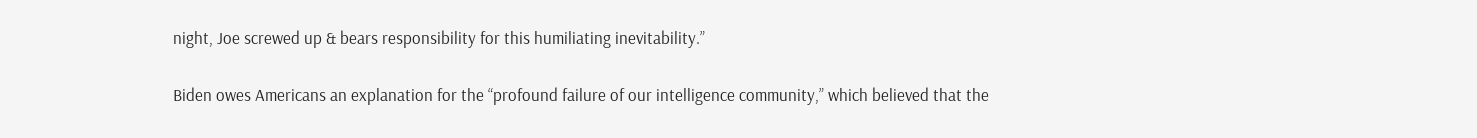night, Joe screwed up & bears responsibility for this humiliating inevitability.”

Biden owes Americans an explanation for the “profound failure of our intelligence community,” which believed that the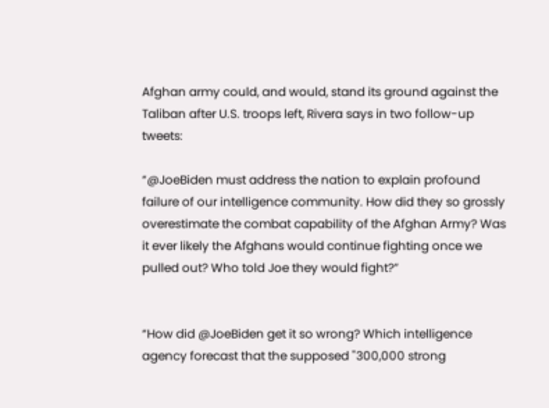Afghan army could, and would, stand its ground against the Taliban after U.S. troops left, Rivera says in two follow-up tweets:

“@JoeBiden must address the nation to explain profound failure of our intelligence community. How did they so grossly overestimate the combat capability of the Afghan Army? Was it ever likely the Afghans would continue fighting once we pulled out? Who told Joe they would fight?”


“How did @JoeBiden get it so wrong? Which intelligence agency forecast that the supposed "300,000 strong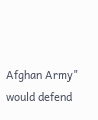Afghan Army" would defend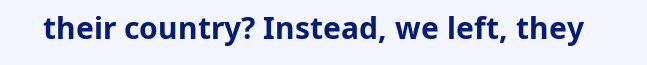their country? Instead, we left, they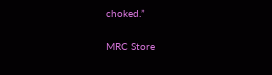choked.”


MRC Store